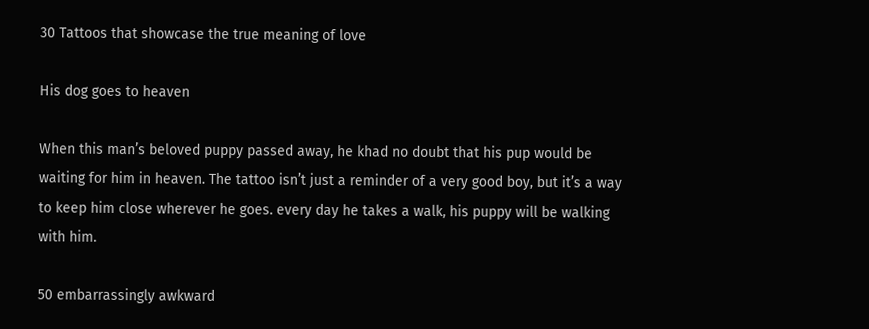30 Tattoos that showcase the true meaning of love

His dog goes to heaven

When this man’s beloved puppy passed away, he khad no doubt that his pup would be waiting for him in heaven. The tattoo isn’t just a reminder of a very good boy, but it’s a way to keep him close wherever he goes. every day he takes a walk, his puppy will be walking with him.

50 embarrassingly awkward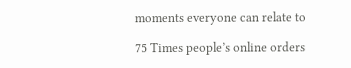moments everyone can relate to

75 Times people’s online orders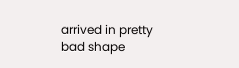arrived in pretty bad shape